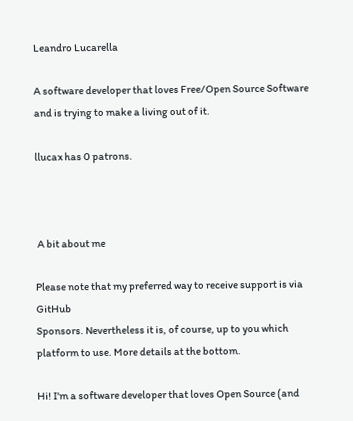Leandro Lucarella

A software developer that loves Free/Open Source Software and is trying to make a living out of it.

llucax has 0 patrons.



 A bit about me

Please note that my preferred way to receive support is via GitHub
Sponsors. Nevertheless it is, of course, up to you which platform to use. More details at the bottom.

Hi! I'm a software developer that loves Open Source (and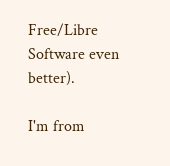Free/Libre Software even better).

I'm from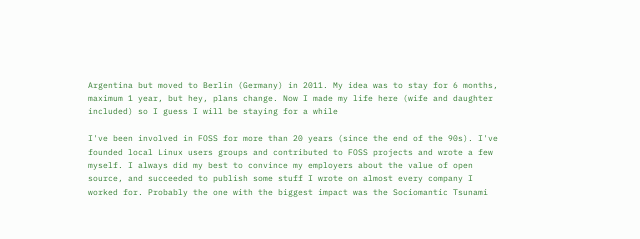Argentina but moved to Berlin (Germany) in 2011. My idea was to stay for 6 months, maximum 1 year, but hey, plans change. Now I made my life here (wife and daughter included) so I guess I will be staying for a while

I've been involved in FOSS for more than 20 years (since the end of the 90s). I've founded local Linux users groups and contributed to FOSS projects and wrote a few myself. I always did my best to convince my employers about the value of open source, and succeeded to publish some stuff I wrote on almost every company I worked for. Probably the one with the biggest impact was the Sociomantic Tsunami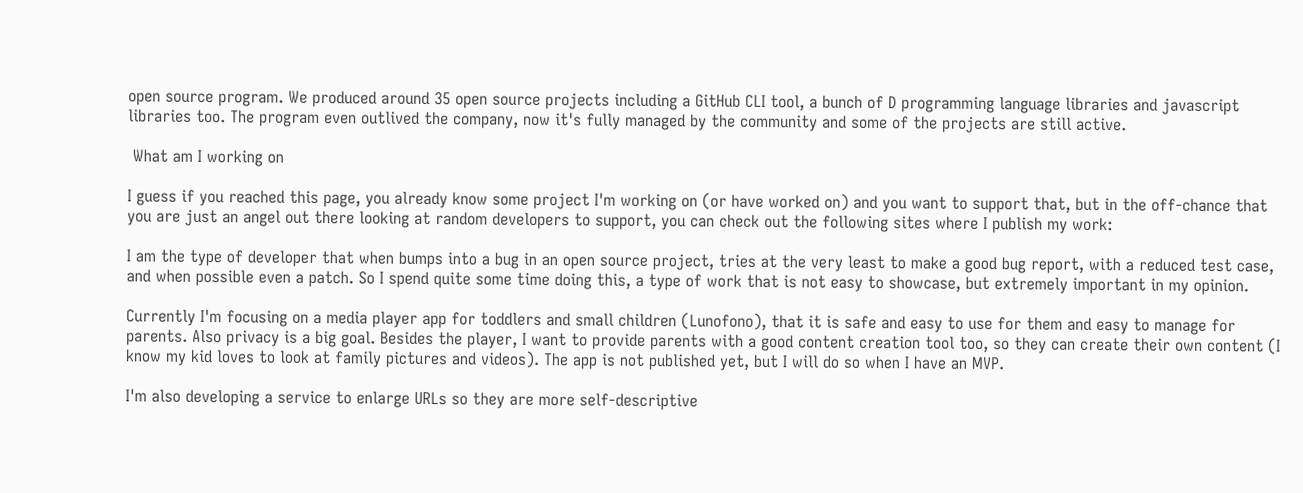open source program. We produced around 35 open source projects including a GitHub CLI tool, a bunch of D programming language libraries and javascript libraries too. The program even outlived the company, now it's fully managed by the community and some of the projects are still active.

 What am I working on

I guess if you reached this page, you already know some project I'm working on (or have worked on) and you want to support that, but in the off-chance that you are just an angel out there looking at random developers to support, you can check out the following sites where I publish my work:

I am the type of developer that when bumps into a bug in an open source project, tries at the very least to make a good bug report, with a reduced test case, and when possible even a patch. So I spend quite some time doing this, a type of work that is not easy to showcase, but extremely important in my opinion.

Currently I'm focusing on a media player app for toddlers and small children (Lunofono), that it is safe and easy to use for them and easy to manage for parents. Also privacy is a big goal. Besides the player, I want to provide parents with a good content creation tool too, so they can create their own content (I know my kid loves to look at family pictures and videos). The app is not published yet, but I will do so when I have an MVP.

I'm also developing a service to enlarge URLs so they are more self-descriptive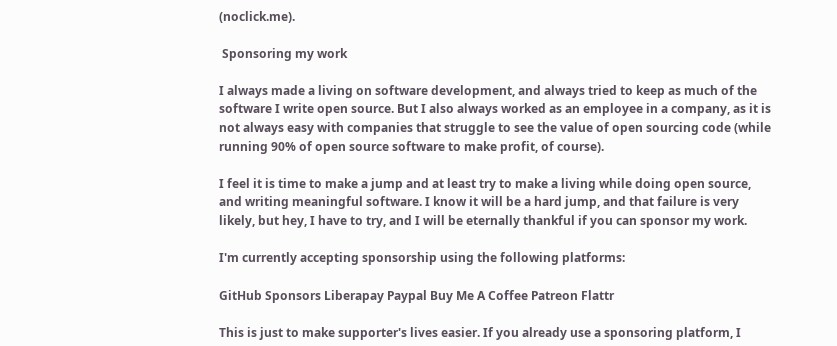(noclick.me).

 Sponsoring my work

I always made a living on software development, and always tried to keep as much of the software I write open source. But I also always worked as an employee in a company, as it is not always easy with companies that struggle to see the value of open sourcing code (while running 90% of open source software to make profit, of course).

I feel it is time to make a jump and at least try to make a living while doing open source, and writing meaningful software. I know it will be a hard jump, and that failure is very likely, but hey, I have to try, and I will be eternally thankful if you can sponsor my work.

I'm currently accepting sponsorship using the following platforms:

GitHub Sponsors Liberapay Paypal Buy Me A Coffee Patreon Flattr

This is just to make supporter's lives easier. If you already use a sponsoring platform, I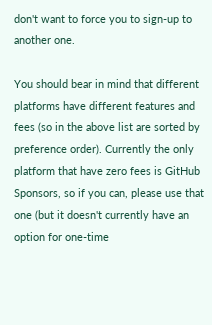don't want to force you to sign-up to another one.

You should bear in mind that different platforms have different features and fees (so in the above list are sorted by preference order). Currently the only platform that have zero fees is GitHub Sponsors, so if you can, please use that one (but it doesn't currently have an option for one-time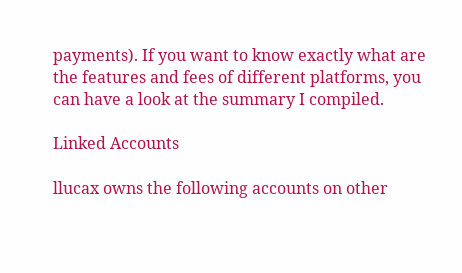payments). If you want to know exactly what are the features and fees of different platforms, you can have a look at the summary I compiled.

Linked Accounts

llucax owns the following accounts on other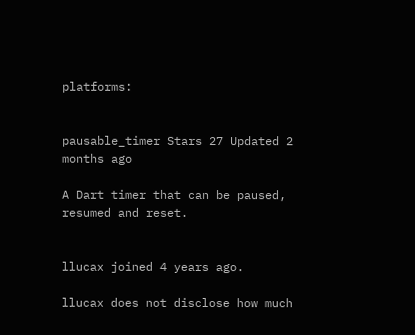platforms:


pausable_timer Stars 27 Updated 2 months ago

A Dart timer that can be paused, resumed and reset.


llucax joined 4 years ago.

llucax does not disclose how much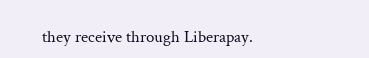they receive through Liberapay.